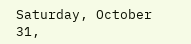Saturday, October 31,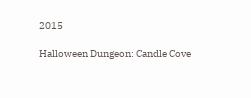2015

Halloween Dungeon: Candle Cove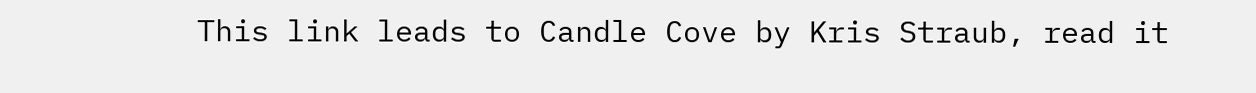This link leads to Candle Cove by Kris Straub, read it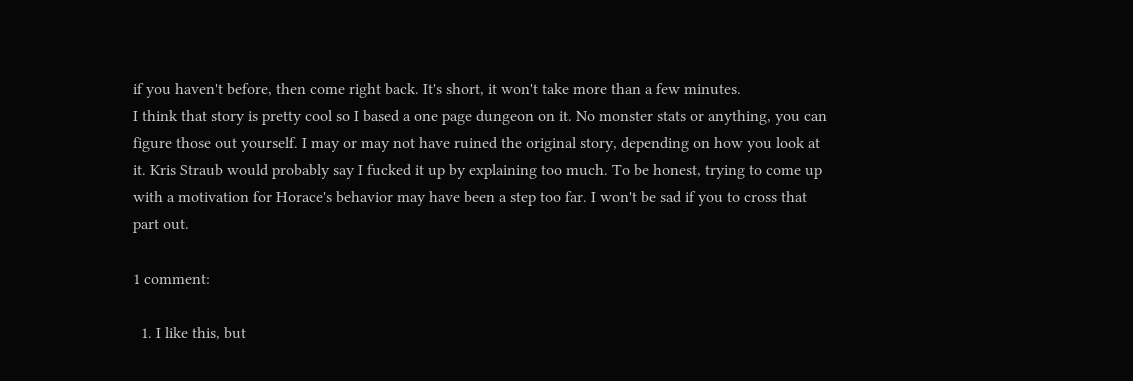if you haven't before, then come right back. It's short, it won't take more than a few minutes.
I think that story is pretty cool so I based a one page dungeon on it. No monster stats or anything, you can figure those out yourself. I may or may not have ruined the original story, depending on how you look at it. Kris Straub would probably say I fucked it up by explaining too much. To be honest, trying to come up with a motivation for Horace's behavior may have been a step too far. I won't be sad if you to cross that part out.

1 comment:

  1. I like this, but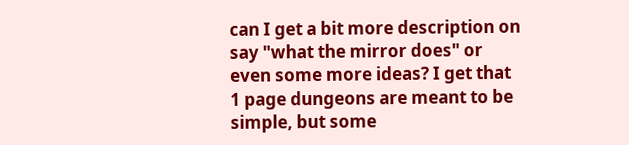can I get a bit more description on say "what the mirror does" or even some more ideas? I get that 1 page dungeons are meant to be simple, but some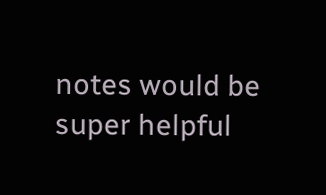notes would be super helpful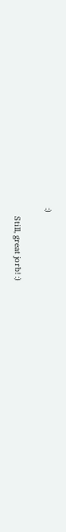:)

    Still, great jorb! :)